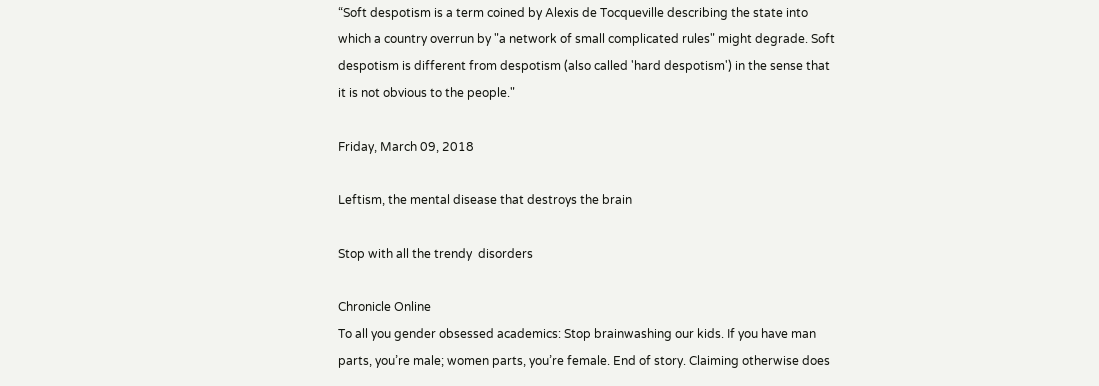“Soft despotism is a term coined by Alexis de Tocqueville describing the state into which a country overrun by "a network of small complicated rules" might degrade. Soft despotism is different from despotism (also called 'hard despotism') in the sense that it is not obvious to the people."

Friday, March 09, 2018

Leftism, the mental disease that destroys the brain

Stop with all the trendy  disorders

Chronicle Online
To all you gender obsessed academics: Stop brainwashing our kids. If you have man parts, you’re male; women parts, you’re female. End of story. Claiming otherwise does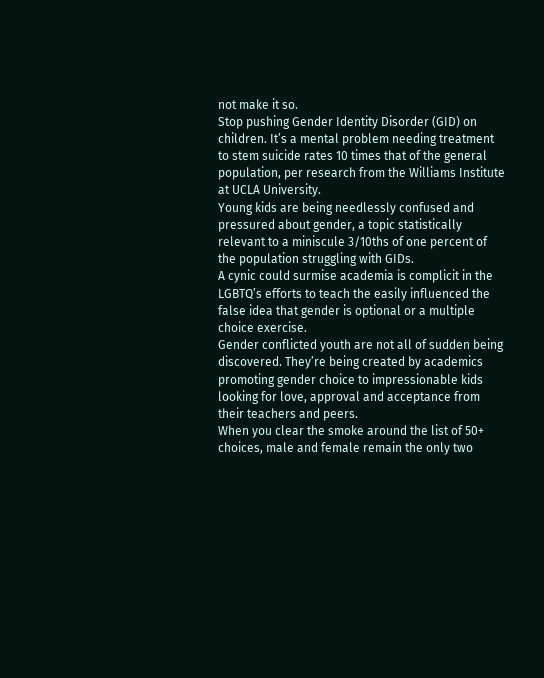not make it so.
Stop pushing Gender Identity Disorder (GID) on children. It’s a mental problem needing treatment to stem suicide rates 10 times that of the general population, per research from the Williams Institute at UCLA University.
Young kids are being needlessly confused and pressured about gender, a topic statistically relevant to a miniscule 3/10ths of one percent of the population struggling with GIDs.
A cynic could surmise academia is complicit in the LGBTQ’s efforts to teach the easily influenced the false idea that gender is optional or a multiple choice exercise.
Gender conflicted youth are not all of sudden being discovered. They’re being created by academics promoting gender choice to impressionable kids looking for love, approval and acceptance from their teachers and peers.
When you clear the smoke around the list of 50+ choices, male and female remain the only two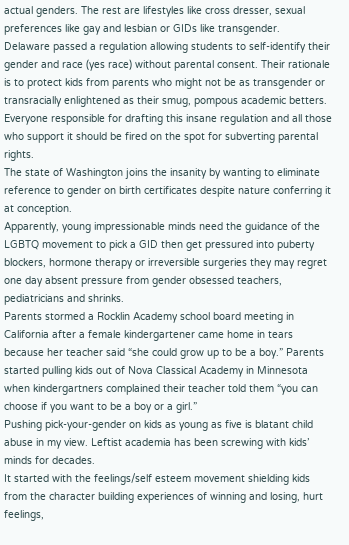actual genders. The rest are lifestyles like cross dresser, sexual preferences like gay and lesbian or GIDs like transgender.
Delaware passed a regulation allowing students to self-identify their gender and race (yes race) without parental consent. Their rationale is to protect kids from parents who might not be as transgender or transracially enlightened as their smug, pompous academic betters.
Everyone responsible for drafting this insane regulation and all those who support it should be fired on the spot for subverting parental rights.
The state of Washington joins the insanity by wanting to eliminate reference to gender on birth certificates despite nature conferring it at conception.
Apparently, young impressionable minds need the guidance of the LGBTQ movement to pick a GID then get pressured into puberty blockers, hormone therapy or irreversible surgeries they may regret one day absent pressure from gender obsessed teachers, pediatricians and shrinks.
Parents stormed a Rocklin Academy school board meeting in California after a female kindergartener came home in tears because her teacher said “she could grow up to be a boy.” Parents started pulling kids out of Nova Classical Academy in Minnesota when kindergartners complained their teacher told them “you can choose if you want to be a boy or a girl.”
Pushing pick-your-gender on kids as young as five is blatant child abuse in my view. Leftist academia has been screwing with kids’ minds for decades.
It started with the feelings/self esteem movement shielding kids from the character building experiences of winning and losing, hurt feelings,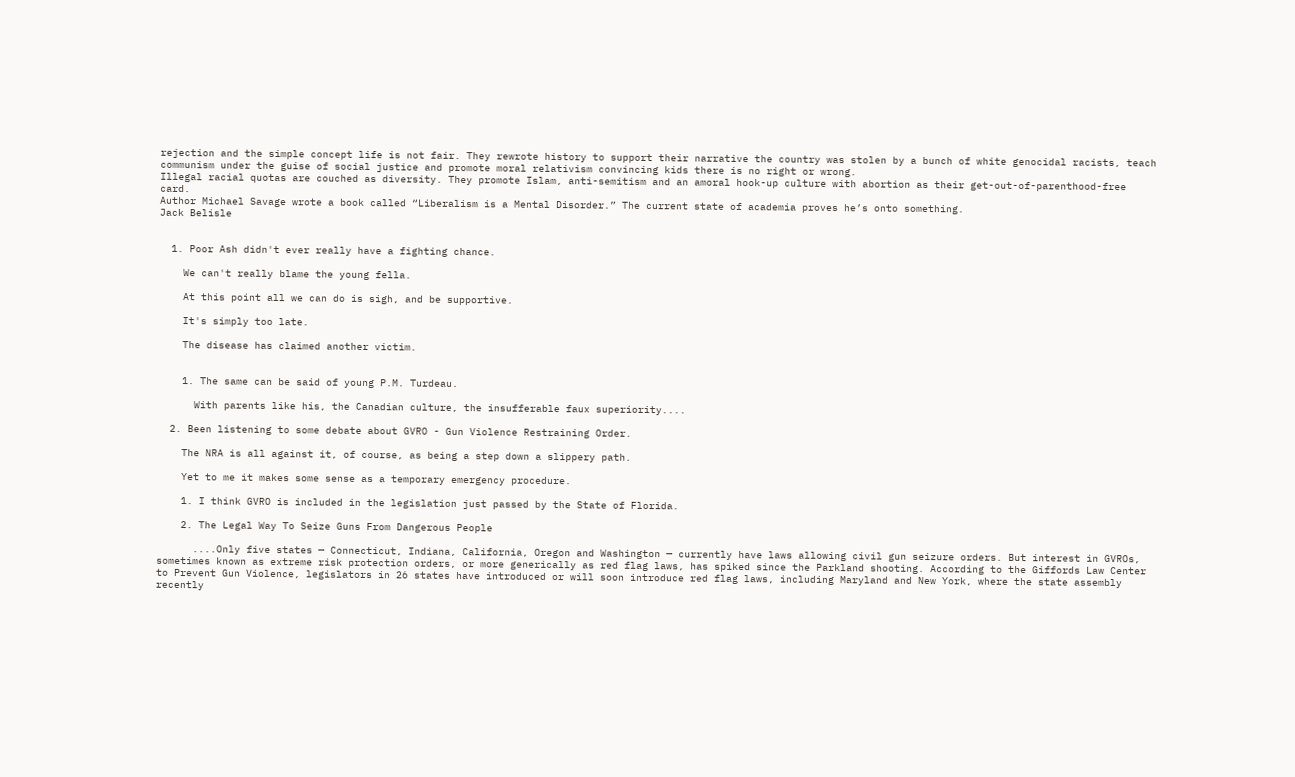rejection and the simple concept life is not fair. They rewrote history to support their narrative the country was stolen by a bunch of white genocidal racists, teach communism under the guise of social justice and promote moral relativism convincing kids there is no right or wrong.
Illegal racial quotas are couched as diversity. They promote Islam, anti-semitism and an amoral hook-up culture with abortion as their get-out-of-parenthood-free card.
Author Michael Savage wrote a book called “Liberalism is a Mental Disorder.” The current state of academia proves he’s onto something.
Jack Belisle


  1. Poor Ash didn't ever really have a fighting chance.

    We can't really blame the young fella.

    At this point all we can do is sigh, and be supportive.

    It's simply too late.

    The disease has claimed another victim.


    1. The same can be said of young P.M. Turdeau.

      With parents like his, the Canadian culture, the insufferable faux superiority....

  2. Been listening to some debate about GVRO - Gun Violence Restraining Order.

    The NRA is all against it, of course, as being a step down a slippery path.

    Yet to me it makes some sense as a temporary emergency procedure.

    1. I think GVRO is included in the legislation just passed by the State of Florida.

    2. The Legal Way To Seize Guns From Dangerous People

      ....Only five states — Connecticut, Indiana, California, Oregon and Washington — currently have laws allowing civil gun seizure orders. But interest in GVROs, sometimes known as extreme risk protection orders, or more generically as red flag laws, has spiked since the Parkland shooting. According to the Giffords Law Center to Prevent Gun Violence, legislators in 26 states have introduced or will soon introduce red flag laws, including Maryland and New York, where the state assembly recently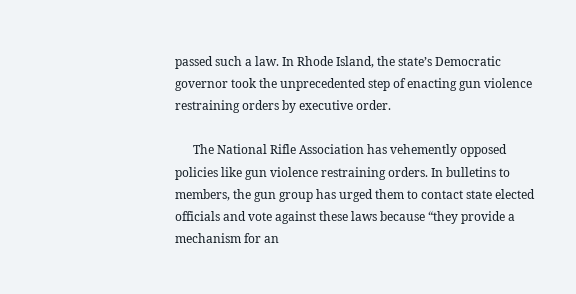passed such a law. In Rhode Island, the state’s Democratic governor took the unprecedented step of enacting gun violence restraining orders by executive order.

      The National Rifle Association has vehemently opposed policies like gun violence restraining orders. In bulletins to members, the gun group has urged them to contact state elected officials and vote against these laws because “they provide a mechanism for an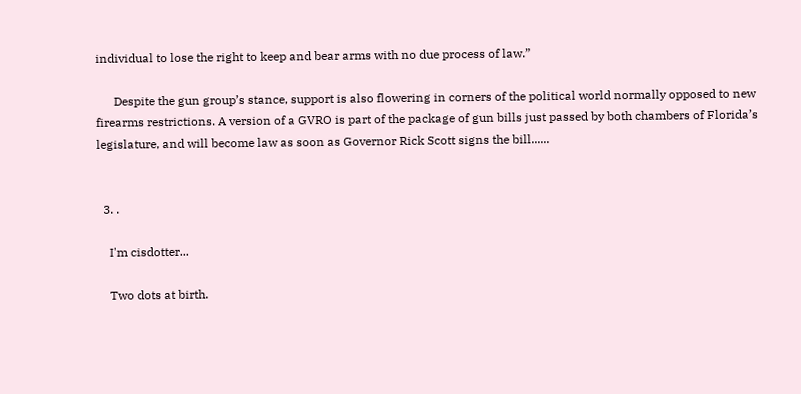individual to lose the right to keep and bear arms with no due process of law.”

      Despite the gun group’s stance, support is also flowering in corners of the political world normally opposed to new firearms restrictions. A version of a GVRO is part of the package of gun bills just passed by both chambers of Florida’s legislature, and will become law as soon as Governor Rick Scott signs the bill......


  3. .

    I'm cisdotter...

    Two dots at birth.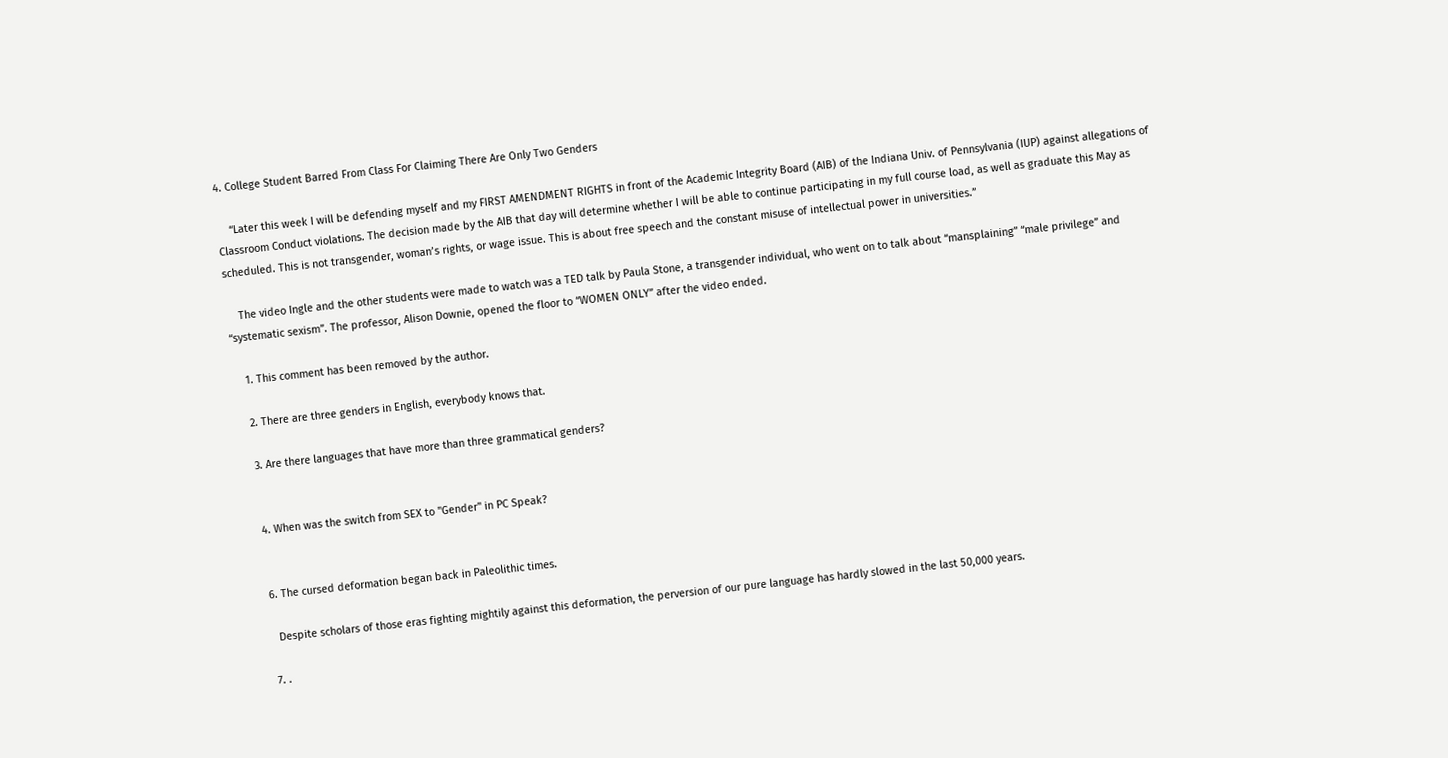4. College Student Barred From Class For Claiming There Are Only Two Genders

    “Later this week I will be defending myself and my FIRST AMENDMENT RIGHTS in front of the Academic Integrity Board (AIB) of the Indiana Univ. of Pennsylvania (IUP) against allegations of Classroom Conduct violations. The decision made by the AIB that day will determine whether I will be able to continue participating in my full course load, as well as graduate this May as scheduled. This is not transgender, woman’s rights, or wage issue. This is about free speech and the constant misuse of intellectual power in universities.”

    The video Ingle and the other students were made to watch was a TED talk by Paula Stone, a transgender individual, who went on to talk about “mansplaining” “male privilege” and “systematic sexism”. The professor, Alison Downie, opened the floor to “WOMEN ONLY” after the video ended.

    1. This comment has been removed by the author.

    2. There are three genders in English, everybody knows that.

    3. Are there languages that have more than three grammatical genders?


    4. When was the switch from SEX to "Gender" in PC Speak?


    6. The cursed deformation began back in Paleolithic times.

      Despite scholars of those eras fighting mightily against this deformation, the perversion of our pure language has hardly slowed in the last 50,000 years.

    7. .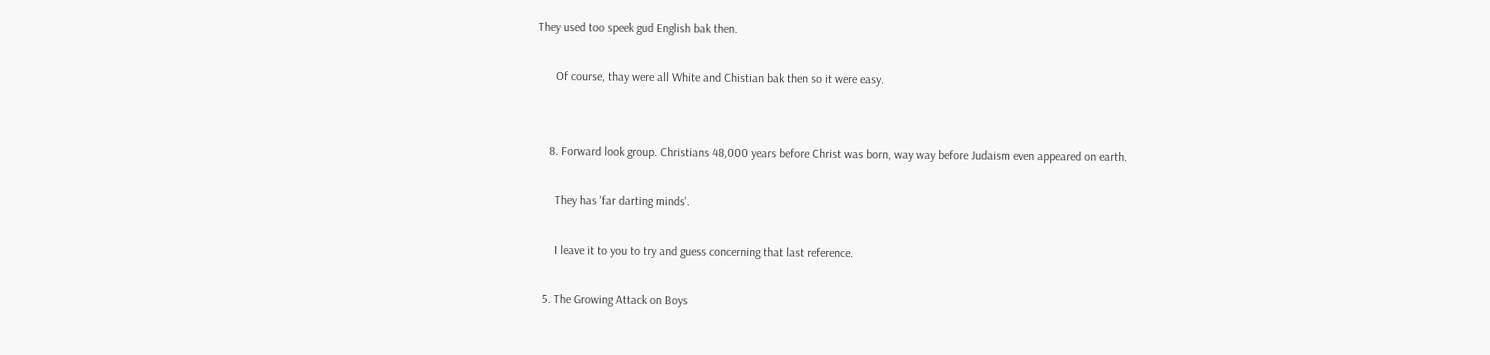They used too speek gud English bak then.

      Of course, thay were all White and Chistian bak then so it were easy.


    8. Forward look group. Christians 48,000 years before Christ was born, way way before Judaism even appeared on earth.

      They has 'far darting minds'.

      I leave it to you to try and guess concerning that last reference.

  5. The Growing Attack on Boys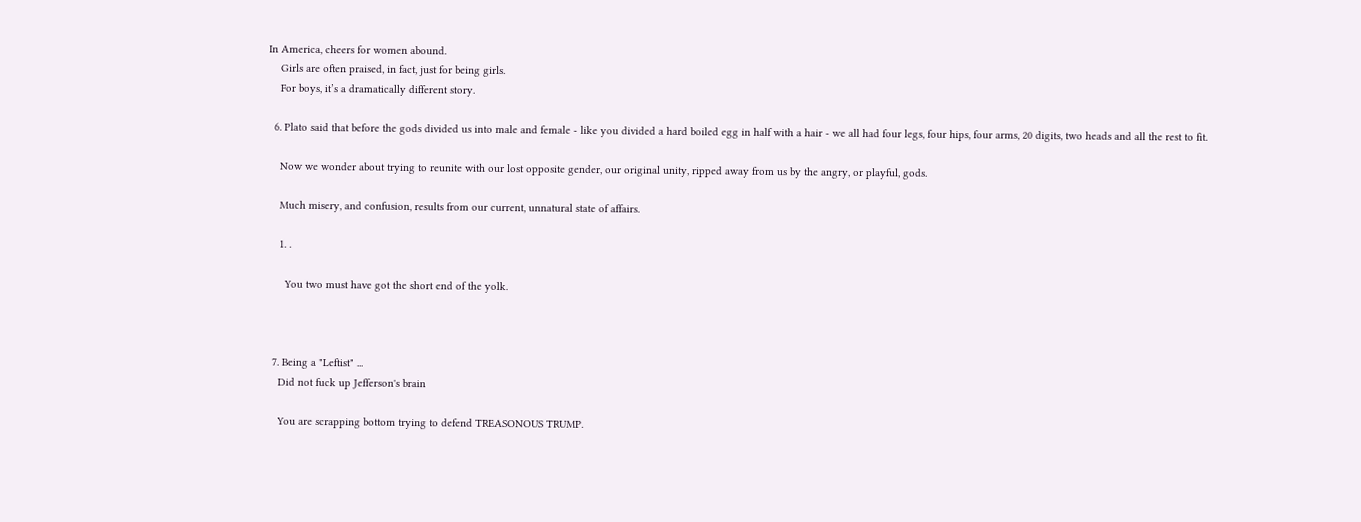In America, cheers for women abound.
    Girls are often praised, in fact, just for being girls.
    For boys, it’s a dramatically different story.

  6. Plato said that before the gods divided us into male and female - like you divided a hard boiled egg in half with a hair - we all had four legs, four hips, four arms, 20 digits, two heads and all the rest to fit.

    Now we wonder about trying to reunite with our lost opposite gender, our original unity, ripped away from us by the angry, or playful, gods.

    Much misery, and confusion, results from our current, unnatural state of affairs.

    1. .

      You two must have got the short end of the yolk.



  7. Being a "Leftist" ...
    Did not fuck up Jefferson's brain

    You are scrapping bottom trying to defend TREASONOUS TRUMP.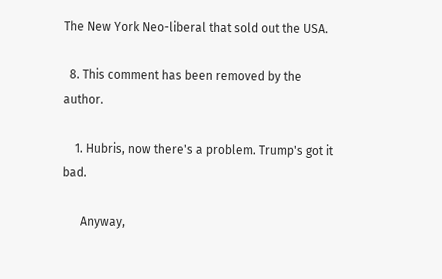The New York Neo-liberal that sold out the USA.

  8. This comment has been removed by the author.

    1. Hubris, now there's a problem. Trump's got it bad.

      Anyway,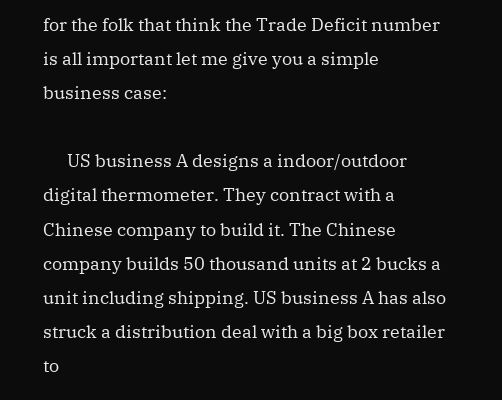for the folk that think the Trade Deficit number is all important let me give you a simple business case:

      US business A designs a indoor/outdoor digital thermometer. They contract with a Chinese company to build it. The Chinese company builds 50 thousand units at 2 bucks a unit including shipping. US business A has also struck a distribution deal with a big box retailer to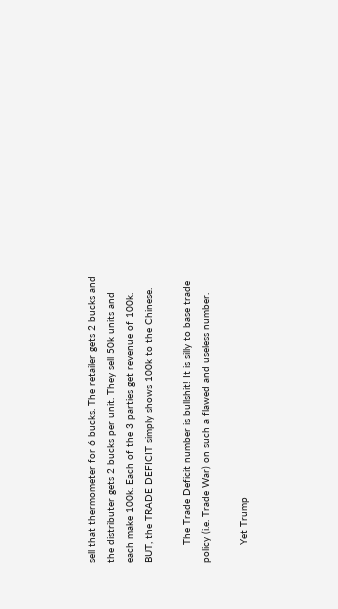sell that thermometer for 6 bucks. The retailer gets 2 bucks and the distributer gets 2 bucks per unit. They sell 50k units and each make 100k. Each of the 3 parties get revenue of 100k. BUT, the TRADE DEFICIT simply shows 100k to the Chinese.

      The Trade Deficit number is bullshit! It is silly to base trade policy (i.e. Trade War) on such a flawed and useless number.

      Yet Trump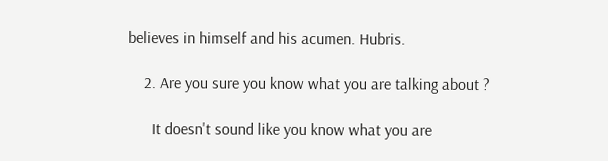believes in himself and his acumen. Hubris.

    2. Are you sure you know what you are talking about ?

      It doesn't sound like you know what you are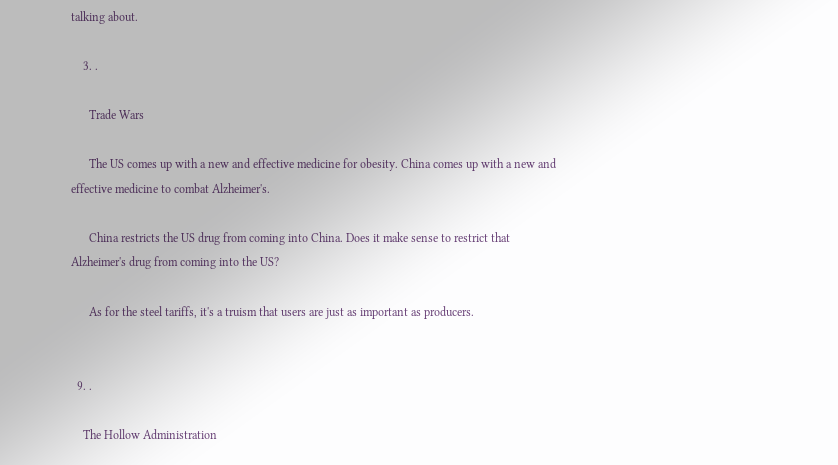talking about.

    3. .

      Trade Wars

      The US comes up with a new and effective medicine for obesity. China comes up with a new and effective medicine to combat Alzheimer's.

      China restricts the US drug from coming into China. Does it make sense to restrict that Alzheimer's drug from coming into the US?

      As for the steel tariffs, it's a truism that users are just as important as producers.


  9. .

    The Hollow Administration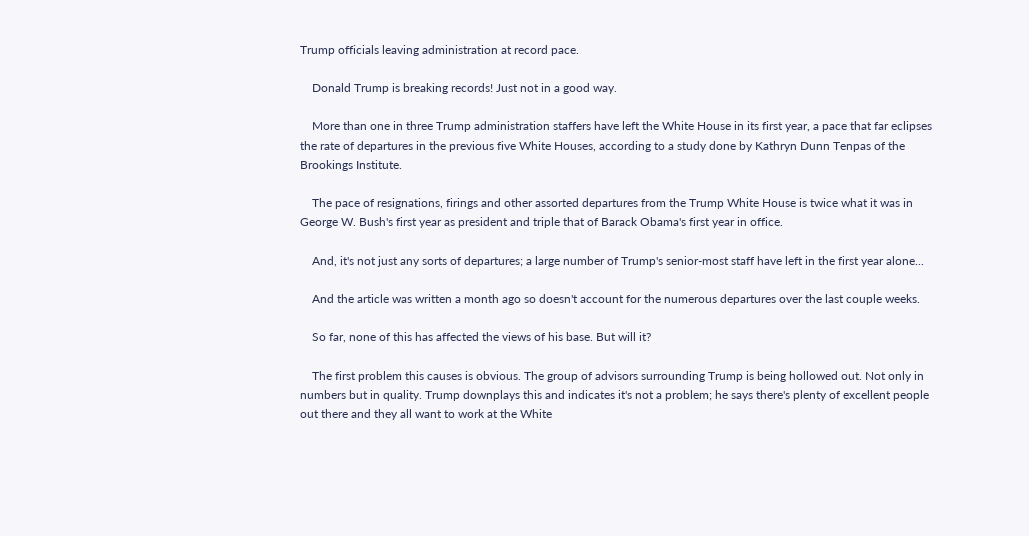Trump officials leaving administration at record pace.

    Donald Trump is breaking records! Just not in a good way.

    More than one in three Trump administration staffers have left the White House in its first year, a pace that far eclipses the rate of departures in the previous five White Houses, according to a study done by Kathryn Dunn Tenpas of the Brookings Institute.

    The pace of resignations, firings and other assorted departures from the Trump White House is twice what it was in George W. Bush's first year as president and triple that of Barack Obama's first year in office.

    And, it's not just any sorts of departures; a large number of Trump's senior-most staff have left in the first year alone...

    And the article was written a month ago so doesn't account for the numerous departures over the last couple weeks.

    So far, none of this has affected the views of his base. But will it?

    The first problem this causes is obvious. The group of advisors surrounding Trump is being hollowed out. Not only in numbers but in quality. Trump downplays this and indicates it's not a problem; he says there's plenty of excellent people out there and they all want to work at the White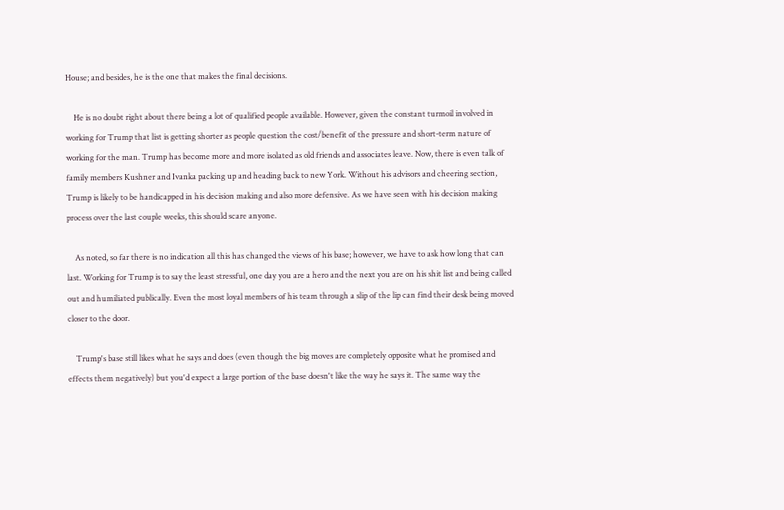House; and besides, he is the one that makes the final decisions.

    He is no doubt right about there being a lot of qualified people available. However, given the constant turmoil involved in working for Trump that list is getting shorter as people question the cost/benefit of the pressure and short-term nature of working for the man. Trump has become more and more isolated as old friends and associates leave. Now, there is even talk of family members Kushner and Ivanka packing up and heading back to new York. Without his advisors and cheering section, Trump is likely to be handicapped in his decision making and also more defensive. As we have seen with his decision making process over the last couple weeks, this should scare anyone.

    As noted, so far there is no indication all this has changed the views of his base; however, we have to ask how long that can last. Working for Trump is to say the least stressful, one day you are a hero and the next you are on his shit list and being called out and humiliated publically. Even the most loyal members of his team through a slip of the lip can find their desk being moved closer to the door.

    Trump's base still likes what he says and does (even though the big moves are completely opposite what he promised and effects them negatively) but you'd expect a large portion of the base doesn't like the way he says it. The same way the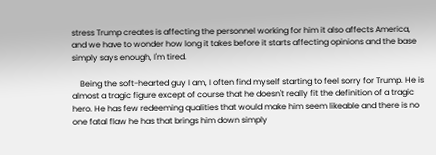stress Trump creates is affecting the personnel working for him it also affects America, and we have to wonder how long it takes before it starts affecting opinions and the base simply says enough, I'm tired.

    Being the soft-hearted guy I am, I often find myself starting to feel sorry for Trump. He is almost a tragic figure except of course that he doesn't really fit the definition of a tragic hero. He has few redeeming qualities that would make him seem likeable and there is no one fatal flaw he has that brings him down simply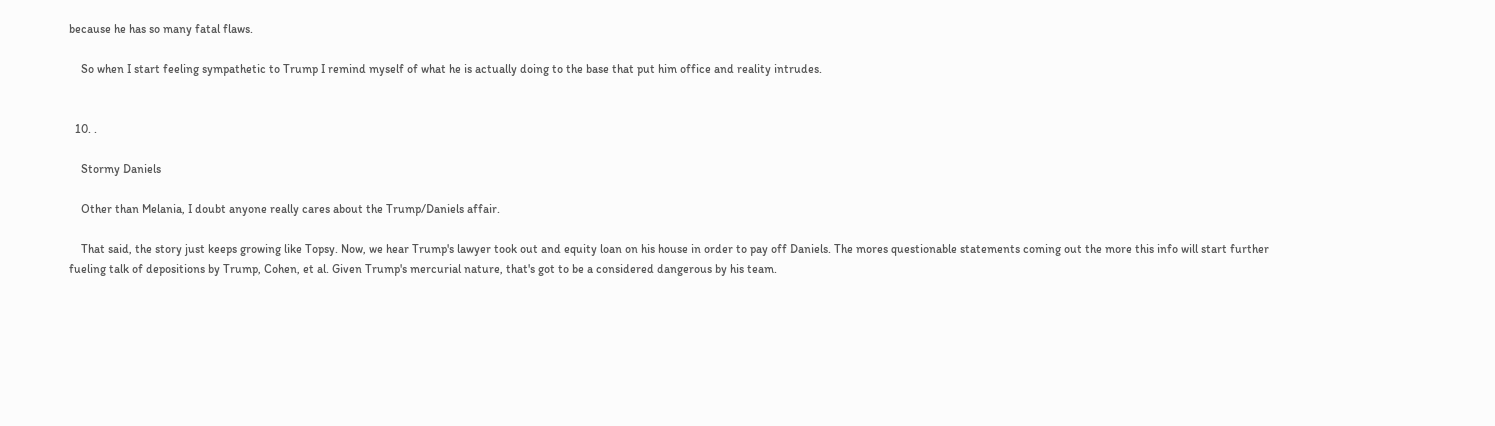because he has so many fatal flaws.

    So when I start feeling sympathetic to Trump I remind myself of what he is actually doing to the base that put him office and reality intrudes.


  10. .

    Stormy Daniels

    Other than Melania, I doubt anyone really cares about the Trump/Daniels affair.

    That said, the story just keeps growing like Topsy. Now, we hear Trump's lawyer took out and equity loan on his house in order to pay off Daniels. The mores questionable statements coming out the more this info will start further fueling talk of depositions by Trump, Cohen, et al. Given Trump's mercurial nature, that's got to be a considered dangerous by his team.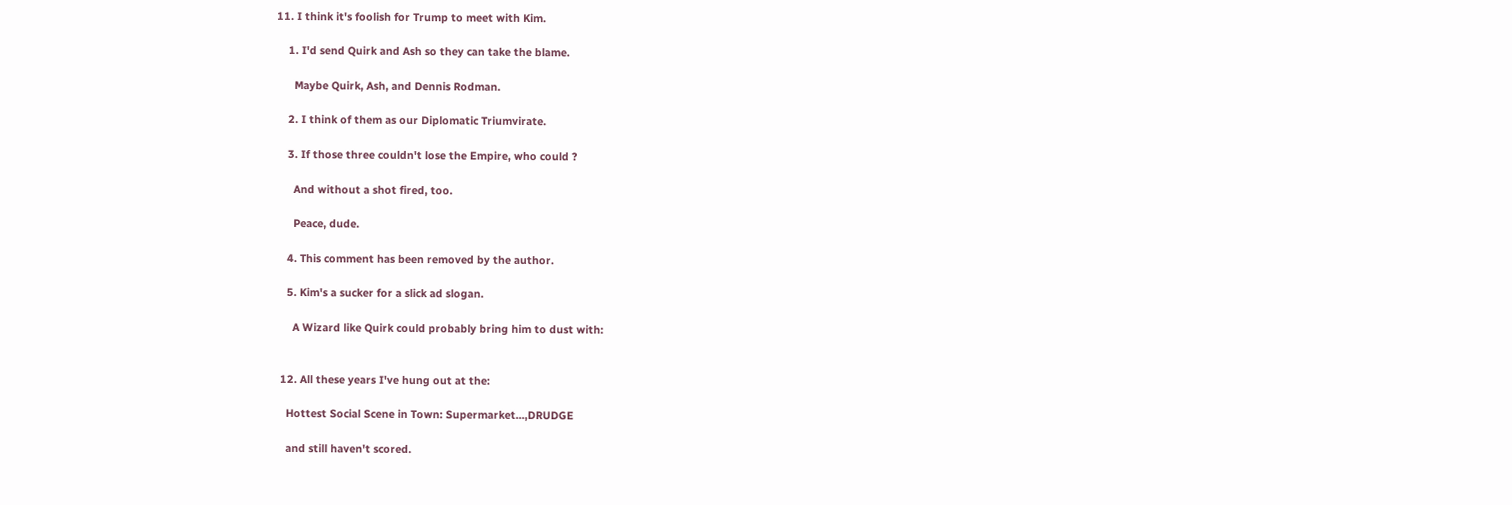11. I think it's foolish for Trump to meet with Kim.

    1. I'd send Quirk and Ash so they can take the blame.

      Maybe Quirk, Ash, and Dennis Rodman.

    2. I think of them as our Diplomatic Triumvirate.

    3. If those three couldn't lose the Empire, who could ?

      And without a shot fired, too.

      Peace, dude.

    4. This comment has been removed by the author.

    5. Kim's a sucker for a slick ad slogan.

      A Wizard like Quirk could probably bring him to dust with:


  12. All these years I've hung out at the:

    Hottest Social Scene in Town: Supermarket...,DRUDGE

    and still haven't scored.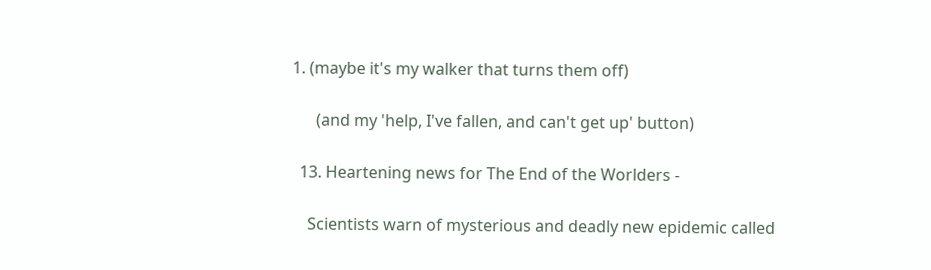1. (maybe it's my walker that turns them off)

      (and my 'help, I've fallen, and can't get up' button)

  13. Heartening news for The End of the Worlders -

    Scientists warn of mysterious and deadly new epidemic called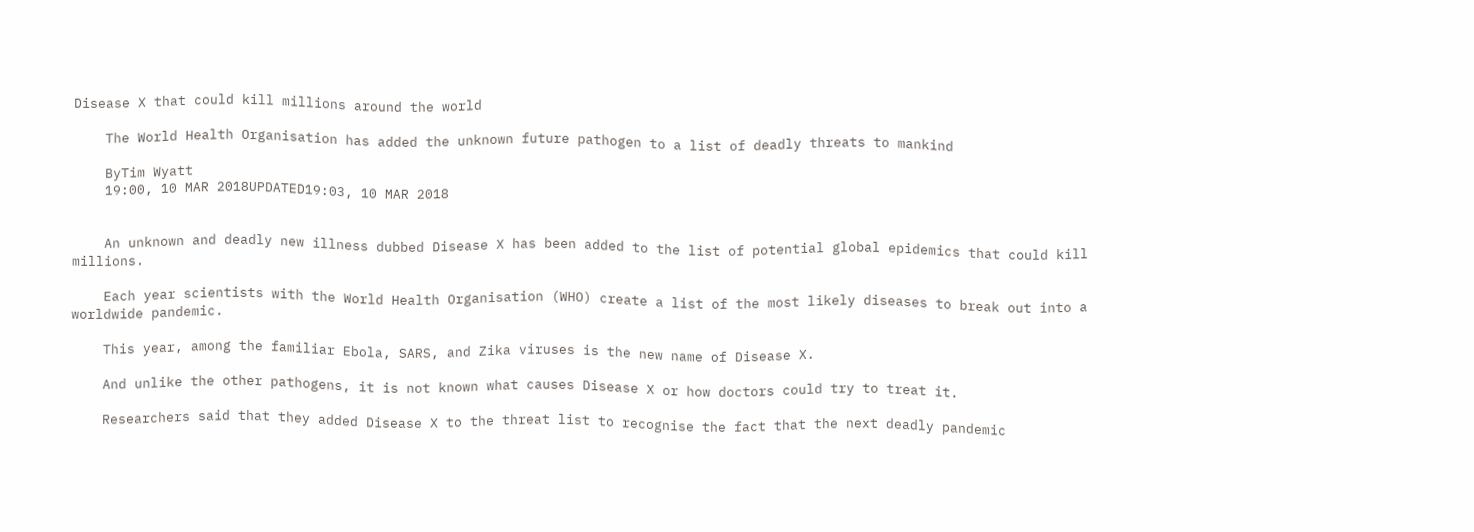Disease X that could kill millions around the world

    The World Health Organisation has added the unknown future pathogen to a list of deadly threats to mankind

    ByTim Wyatt
    19:00, 10 MAR 2018UPDATED19:03, 10 MAR 2018


    An unknown and deadly new illness dubbed Disease X has been added to the list of potential global epidemics that could kill millions.

    Each year scientists with the World Health Organisation (WHO) create a list of the most likely diseases to break out into a worldwide pandemic.

    This year, among the familiar Ebola, SARS, and Zika viruses is the new name of Disease X.

    And unlike the other pathogens, it is not known what causes Disease X or how doctors could try to treat it.

    Researchers said that they added Disease X to the threat list to recognise the fact that the next deadly pandemic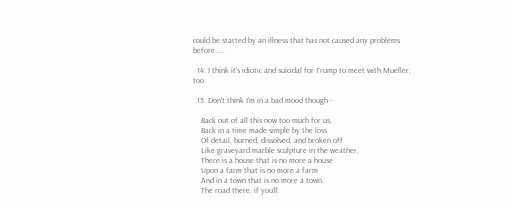could be started by an illness that has not caused any problems before.....

  14. I think it's idiotic and suicidal for Trump to meet with Mueller, too.

  15. Don't think I'm in a bad mood though -

    Back out of all this now too much for us,
    Back in a time made simple by the loss
    Of detail, burned, dissolved, and broken off
    Like graveyard marble sculpture in the weather,
    There is a house that is no more a house
    Upon a farm that is no more a farm
    And in a town that is no more a town.
    The road there, if you'll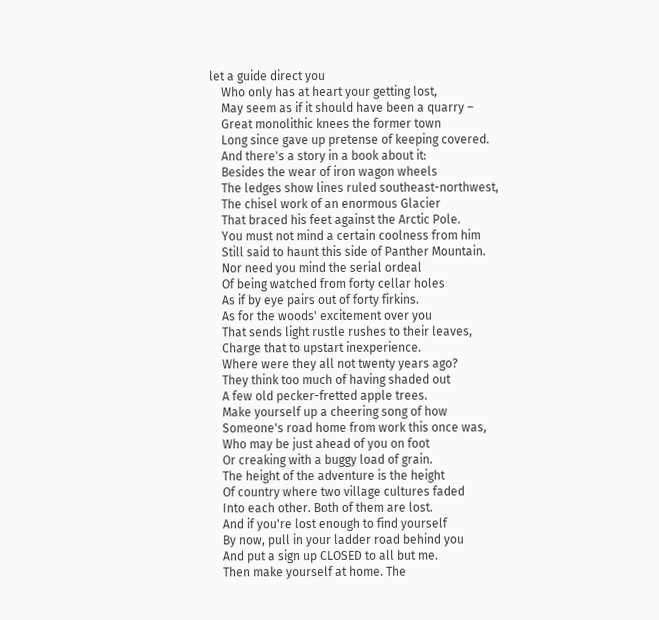let a guide direct you
    Who only has at heart your getting lost,
    May seem as if it should have been a quarry –
    Great monolithic knees the former town
    Long since gave up pretense of keeping covered.
    And there's a story in a book about it:
    Besides the wear of iron wagon wheels
    The ledges show lines ruled southeast-northwest,
    The chisel work of an enormous Glacier
    That braced his feet against the Arctic Pole.
    You must not mind a certain coolness from him
    Still said to haunt this side of Panther Mountain.
    Nor need you mind the serial ordeal
    Of being watched from forty cellar holes
    As if by eye pairs out of forty firkins.
    As for the woods' excitement over you
    That sends light rustle rushes to their leaves,
    Charge that to upstart inexperience.
    Where were they all not twenty years ago?
    They think too much of having shaded out
    A few old pecker-fretted apple trees.
    Make yourself up a cheering song of how
    Someone's road home from work this once was,
    Who may be just ahead of you on foot
    Or creaking with a buggy load of grain.
    The height of the adventure is the height
    Of country where two village cultures faded
    Into each other. Both of them are lost.
    And if you're lost enough to find yourself
    By now, pull in your ladder road behind you
    And put a sign up CLOSED to all but me.
    Then make yourself at home. The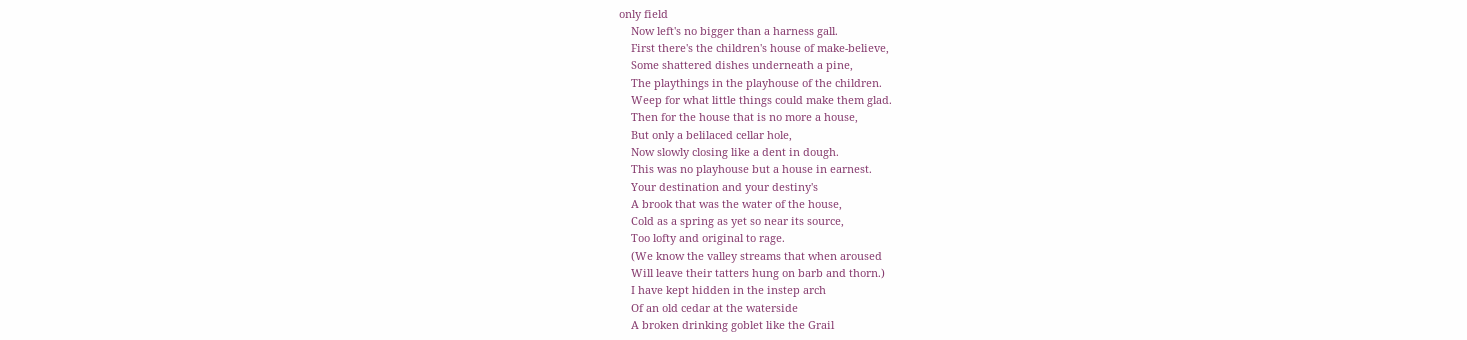only field
    Now left's no bigger than a harness gall.
    First there's the children's house of make-believe,
    Some shattered dishes underneath a pine,
    The playthings in the playhouse of the children.
    Weep for what little things could make them glad.
    Then for the house that is no more a house,
    But only a belilaced cellar hole,
    Now slowly closing like a dent in dough.
    This was no playhouse but a house in earnest.
    Your destination and your destiny's
    A brook that was the water of the house,
    Cold as a spring as yet so near its source,
    Too lofty and original to rage.
    (We know the valley streams that when aroused
    Will leave their tatters hung on barb and thorn.)
    I have kept hidden in the instep arch
    Of an old cedar at the waterside
    A broken drinking goblet like the Grail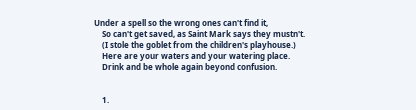Under a spell so the wrong ones can't find it,
    So can't get saved, as Saint Mark says they mustn't.
    (I stole the goblet from the children's playhouse.)
    Here are your waters and your watering place.
    Drink and be whole again beyond confusion.


    1.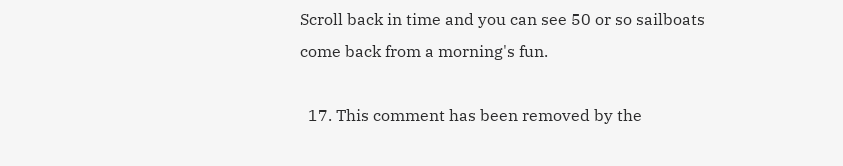Scroll back in time and you can see 50 or so sailboats come back from a morning's fun.

  17. This comment has been removed by the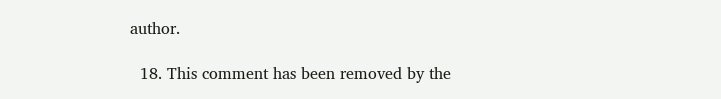author.

  18. This comment has been removed by the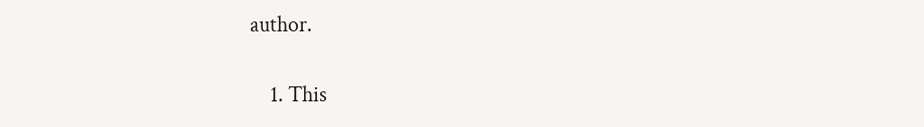author.

    1. This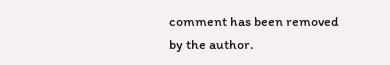comment has been removed by the author.